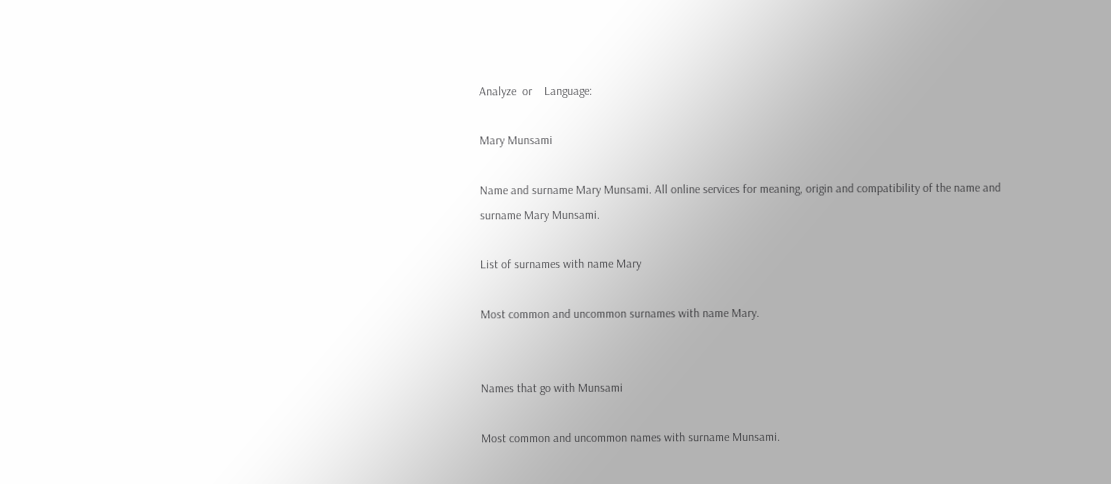Analyze  or    Language:

Mary Munsami

Name and surname Mary Munsami. All online services for meaning, origin and compatibility of the name and surname Mary Munsami.

List of surnames with name Mary

Most common and uncommon surnames with name Mary.


Names that go with Munsami

Most common and uncommon names with surname Munsami.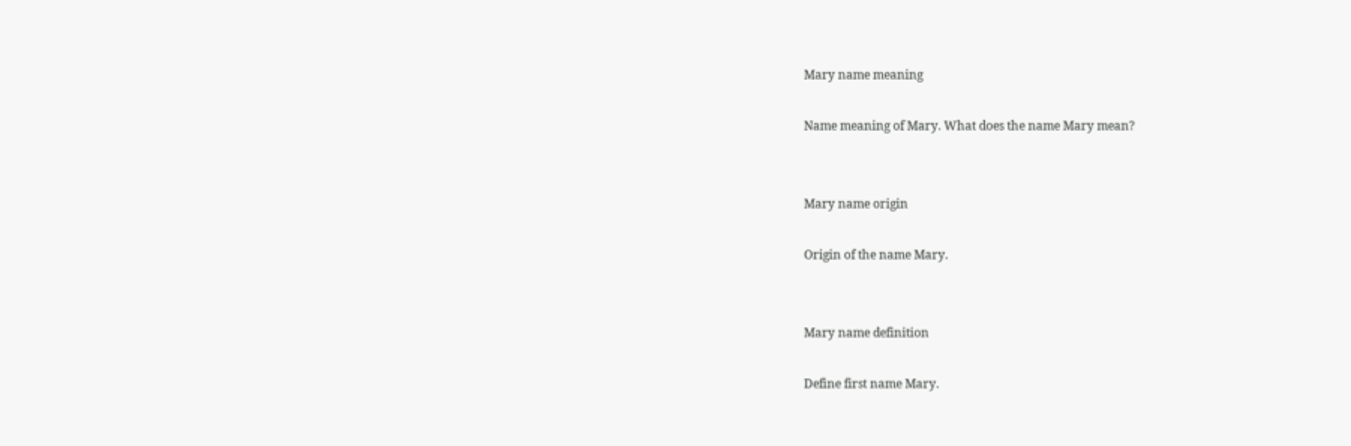Mary name meaning

Name meaning of Mary. What does the name Mary mean?


Mary name origin

Origin of the name Mary.


Mary name definition

Define first name Mary.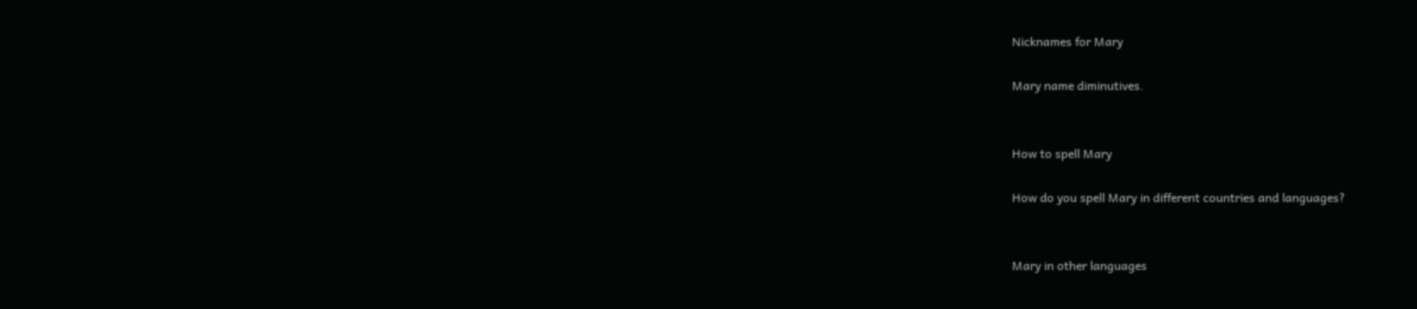Nicknames for Mary

Mary name diminutives.


How to spell Mary

How do you spell Mary in different countries and languages?


Mary in other languages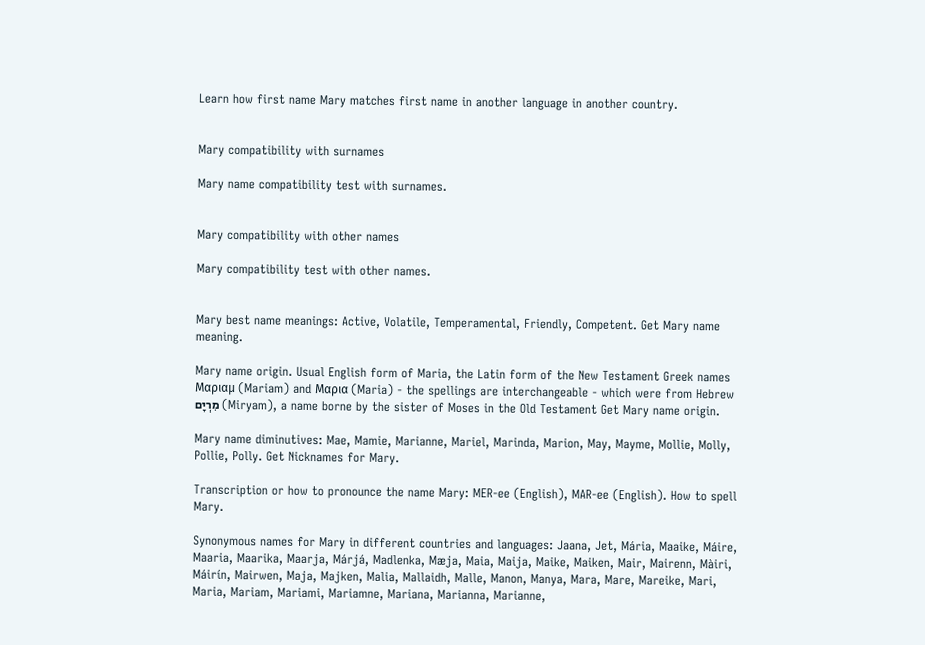Learn how first name Mary matches first name in another language in another country.


Mary compatibility with surnames

Mary name compatibility test with surnames.


Mary compatibility with other names

Mary compatibility test with other names.


Mary best name meanings: Active, Volatile, Temperamental, Friendly, Competent. Get Mary name meaning.

Mary name origin. Usual English form of Maria, the Latin form of the New Testament Greek names Μαριαμ (Mariam) and Μαρια (Maria) - the spellings are interchangeable - which were from Hebrew מִרְיָם (Miryam), a name borne by the sister of Moses in the Old Testament Get Mary name origin.

Mary name diminutives: Mae, Mamie, Marianne, Mariel, Marinda, Marion, May, Mayme, Mollie, Molly, Pollie, Polly. Get Nicknames for Mary.

Transcription or how to pronounce the name Mary: MER-ee (English), MAR-ee (English). How to spell Mary.

Synonymous names for Mary in different countries and languages: Jaana, Jet, Mária, Maaike, Máire, Maaria, Maarika, Maarja, Márjá, Madlenka, Mæja, Maia, Maija, Maike, Maiken, Mair, Mairenn, Màiri, Máirín, Mairwen, Maja, Majken, Malia, Mallaidh, Malle, Manon, Manya, Mara, Mare, Mareike, Mari, Maria, Mariam, Mariami, Mariamne, Mariana, Marianna, Marianne,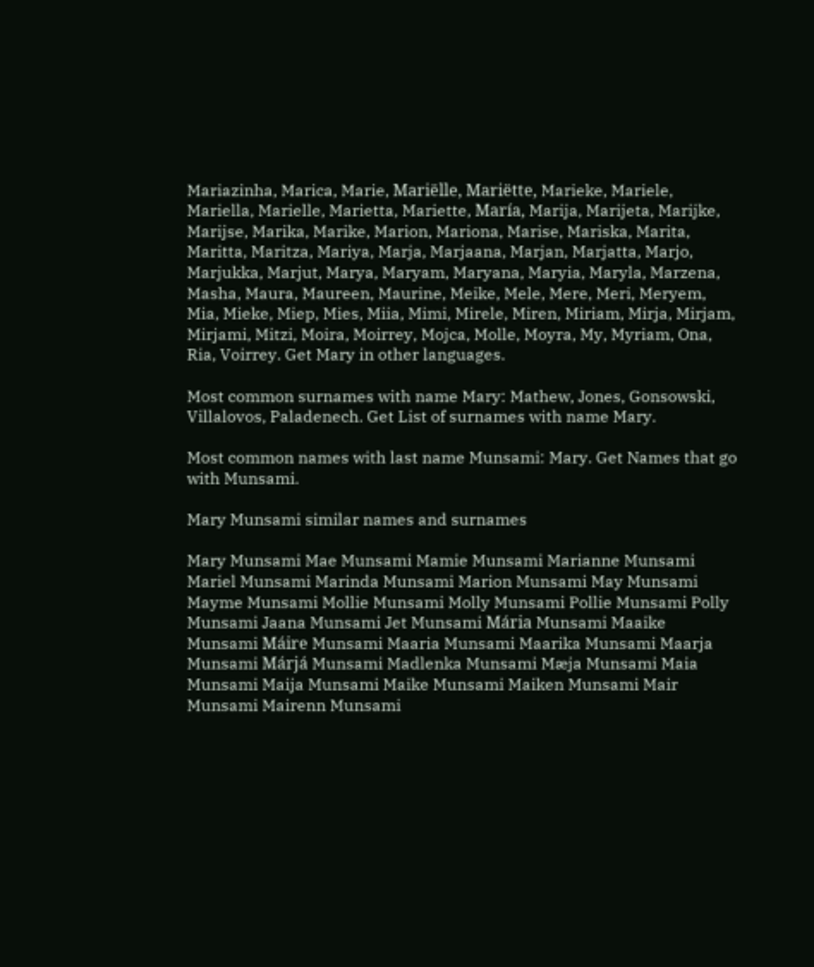Mariazinha, Marica, Marie, Mariëlle, Mariëtte, Marieke, Mariele, Mariella, Marielle, Marietta, Mariette, María, Marija, Marijeta, Marijke, Marijse, Marika, Marike, Marion, Mariona, Marise, Mariska, Marita, Maritta, Maritza, Mariya, Marja, Marjaana, Marjan, Marjatta, Marjo, Marjukka, Marjut, Marya, Maryam, Maryana, Maryia, Maryla, Marzena, Masha, Maura, Maureen, Maurine, Meike, Mele, Mere, Meri, Meryem, Mia, Mieke, Miep, Mies, Miia, Mimi, Mirele, Miren, Miriam, Mirja, Mirjam, Mirjami, Mitzi, Moira, Moirrey, Mojca, Molle, Moyra, My, Myriam, Ona, Ria, Voirrey. Get Mary in other languages.

Most common surnames with name Mary: Mathew, Jones, Gonsowski, Villalovos, Paladenech. Get List of surnames with name Mary.

Most common names with last name Munsami: Mary. Get Names that go with Munsami.

Mary Munsami similar names and surnames

Mary Munsami Mae Munsami Mamie Munsami Marianne Munsami Mariel Munsami Marinda Munsami Marion Munsami May Munsami Mayme Munsami Mollie Munsami Molly Munsami Pollie Munsami Polly Munsami Jaana Munsami Jet Munsami Mária Munsami Maaike Munsami Máire Munsami Maaria Munsami Maarika Munsami Maarja Munsami Márjá Munsami Madlenka Munsami Mæja Munsami Maia Munsami Maija Munsami Maike Munsami Maiken Munsami Mair Munsami Mairenn Munsami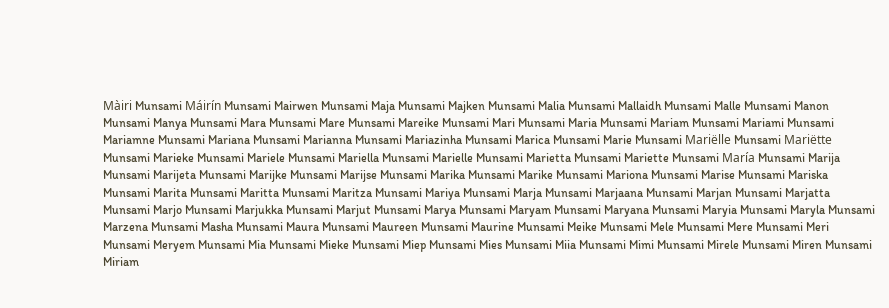Màiri Munsami Máirín Munsami Mairwen Munsami Maja Munsami Majken Munsami Malia Munsami Mallaidh Munsami Malle Munsami Manon Munsami Manya Munsami Mara Munsami Mare Munsami Mareike Munsami Mari Munsami Maria Munsami Mariam Munsami Mariami Munsami Mariamne Munsami Mariana Munsami Marianna Munsami Mariazinha Munsami Marica Munsami Marie Munsami Mariëlle Munsami Mariëtte Munsami Marieke Munsami Mariele Munsami Mariella Munsami Marielle Munsami Marietta Munsami Mariette Munsami María Munsami Marija Munsami Marijeta Munsami Marijke Munsami Marijse Munsami Marika Munsami Marike Munsami Mariona Munsami Marise Munsami Mariska Munsami Marita Munsami Maritta Munsami Maritza Munsami Mariya Munsami Marja Munsami Marjaana Munsami Marjan Munsami Marjatta Munsami Marjo Munsami Marjukka Munsami Marjut Munsami Marya Munsami Maryam Munsami Maryana Munsami Maryia Munsami Maryla Munsami Marzena Munsami Masha Munsami Maura Munsami Maureen Munsami Maurine Munsami Meike Munsami Mele Munsami Mere Munsami Meri Munsami Meryem Munsami Mia Munsami Mieke Munsami Miep Munsami Mies Munsami Miia Munsami Mimi Munsami Mirele Munsami Miren Munsami Miriam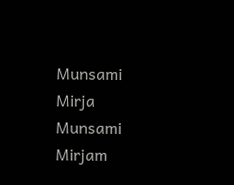Munsami Mirja Munsami Mirjam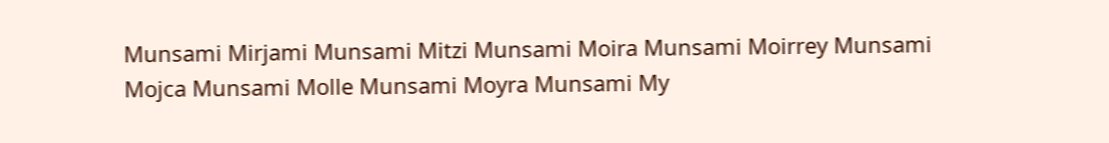Munsami Mirjami Munsami Mitzi Munsami Moira Munsami Moirrey Munsami Mojca Munsami Molle Munsami Moyra Munsami My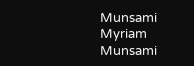Munsami Myriam Munsami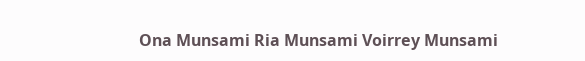Ona Munsami Ria Munsami Voirrey Munsami